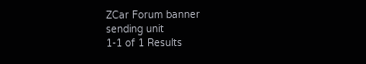ZCar Forum banner
sending unit
1-1 of 1 Results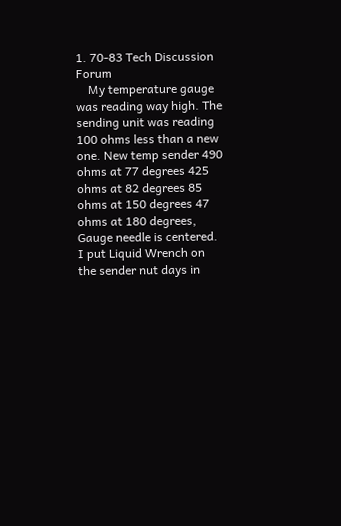1. 70-83 Tech Discussion Forum
    My temperature gauge was reading way high. The sending unit was reading 100 ohms less than a new one. New temp sender 490 ohms at 77 degrees 425 ohms at 82 degrees 85 ohms at 150 degrees 47 ohms at 180 degrees, Gauge needle is centered. I put Liquid Wrench on the sender nut days in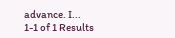advance. I...
1-1 of 1 Results